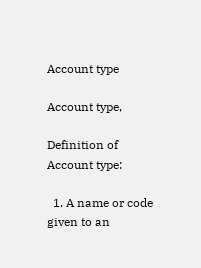Account type

Account type,

Definition of Account type:

  1. A name or code given to an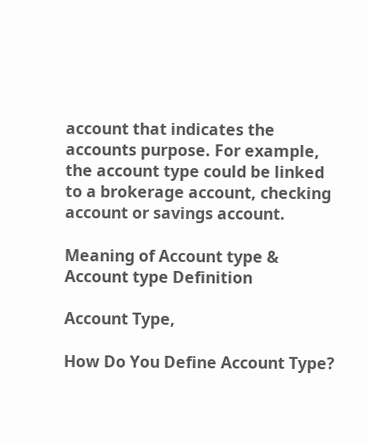account that indicates the accounts purpose. For example, the account type could be linked to a brokerage account, checking account or savings account.

Meaning of Account type & Account type Definition

Account Type,

How Do You Define Account Type?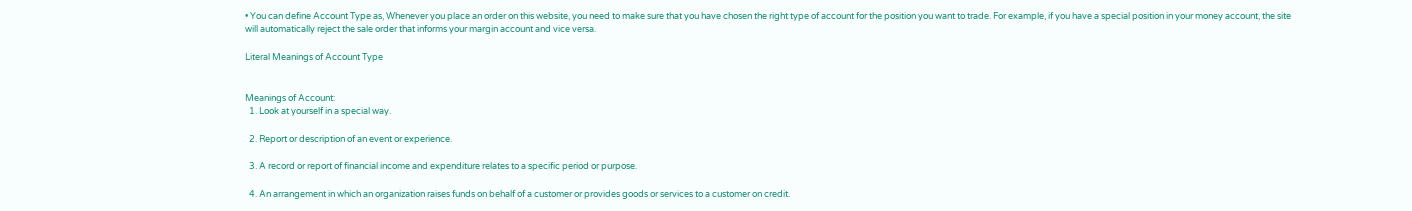• You can define Account Type as, Whenever you place an order on this website, you need to make sure that you have chosen the right type of account for the position you want to trade. For example, if you have a special position in your money account, the site will automatically reject the sale order that informs your margin account and vice versa.

Literal Meanings of Account Type


Meanings of Account:
  1. Look at yourself in a special way.

  2. Report or description of an event or experience.

  3. A record or report of financial income and expenditure relates to a specific period or purpose.

  4. An arrangement in which an organization raises funds on behalf of a customer or provides goods or services to a customer on credit.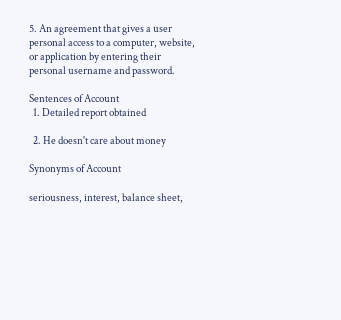5. An agreement that gives a user personal access to a computer, website, or application by entering their personal username and password.

Sentences of Account
  1. Detailed report obtained

  2. He doesn't care about money

Synonyms of Account

seriousness, interest, balance sheet,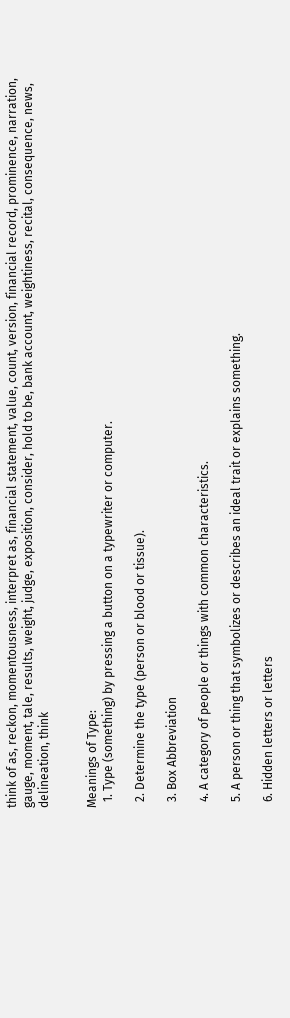think of as, reckon, momentousness, interpret as, financial statement, value, count, version, financial record, prominence, narration, gauge, moment, tale, results, weight, judge, exposition, consider, hold to be, bank account, weightiness, recital, consequence, news, delineation, think


Meanings of Type:
  1. Type (something) by pressing a button on a typewriter or computer.

  2. Determine the type (person or blood or tissue).

  3. Box Abbreviation

  4. A category of people or things with common characteristics.

  5. A person or thing that symbolizes or describes an ideal trait or explains something.

  6. Hidden letters or letters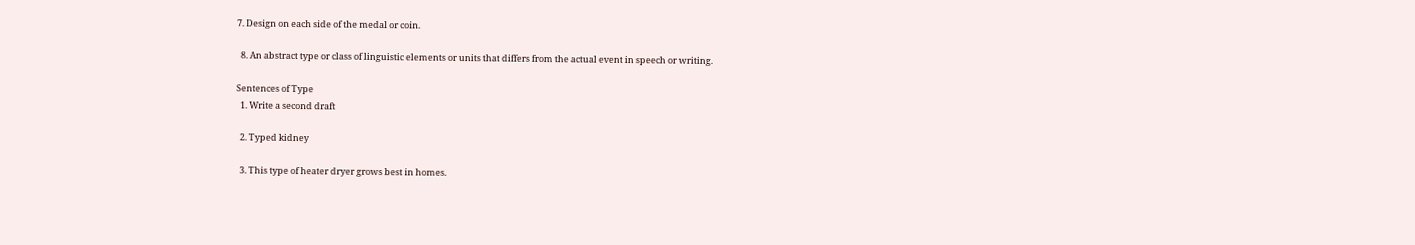7. Design on each side of the medal or coin.

  8. An abstract type or class of linguistic elements or units that differs from the actual event in speech or writing.

Sentences of Type
  1. Write a second draft

  2. Typed kidney

  3. This type of heater dryer grows best in homes.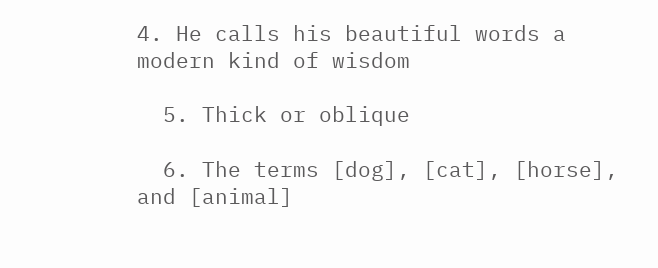4. He calls his beautiful words a modern kind of wisdom

  5. Thick or oblique

  6. The terms [dog], [cat], [horse], and [animal]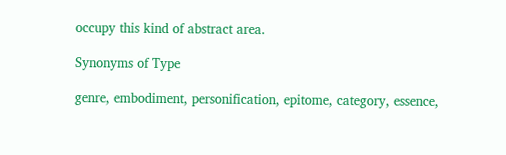occupy this kind of abstract area.

Synonyms of Type

genre, embodiment, personification, epitome, category, essence,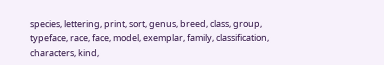species, lettering, print, sort, genus, breed, class, group, typeface, race, face, model, exemplar, family, classification, characters, kind,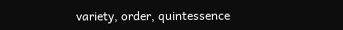variety, order, quintessence